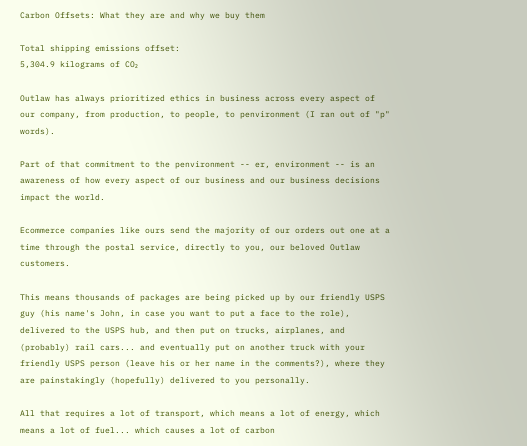Carbon Offsets: What they are and why we buy them

Total shipping emissions offset:
5,304.9 kilograms of CO₂

Outlaw has always prioritized ethics in business across every aspect of our company, from production, to people, to penvironment (I ran out of "p" words).

Part of that commitment to the penvironment -- er, environment -- is an awareness of how every aspect of our business and our business decisions impact the world.

Ecommerce companies like ours send the majority of our orders out one at a time through the postal service, directly to you, our beloved Outlaw customers.

This means thousands of packages are being picked up by our friendly USPS guy (his name's John, in case you want to put a face to the role), delivered to the USPS hub, and then put on trucks, airplanes, and (probably) rail cars... and eventually put on another truck with your friendly USPS person (leave his or her name in the comments?), where they are painstakingly (hopefully) delivered to you personally.

All that requires a lot of transport, which means a lot of energy, which means a lot of fuel... which causes a lot of carbon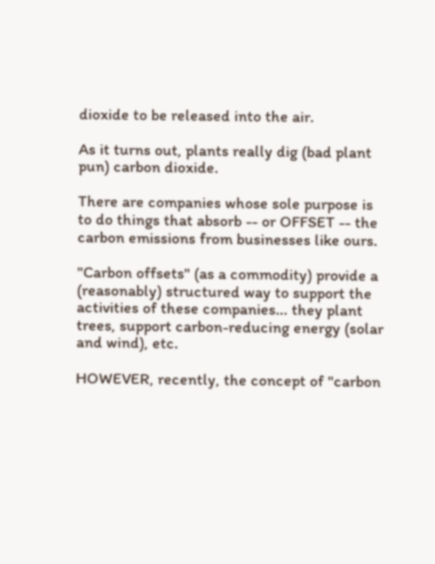dioxide to be released into the air.

As it turns out, plants really dig (bad plant pun) carbon dioxide.

There are companies whose sole purpose is to do things that absorb -- or OFFSET -- the carbon emissions from businesses like ours.

"Carbon offsets" (as a commodity) provide a (reasonably) structured way to support the activities of these companies... they plant trees, support carbon-reducing energy (solar and wind), etc.

HOWEVER, recently, the concept of "carbon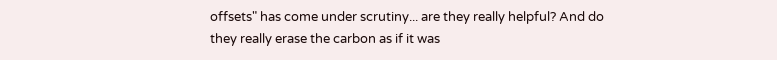offsets" has come under scrutiny... are they really helpful? And do they really erase the carbon as if it was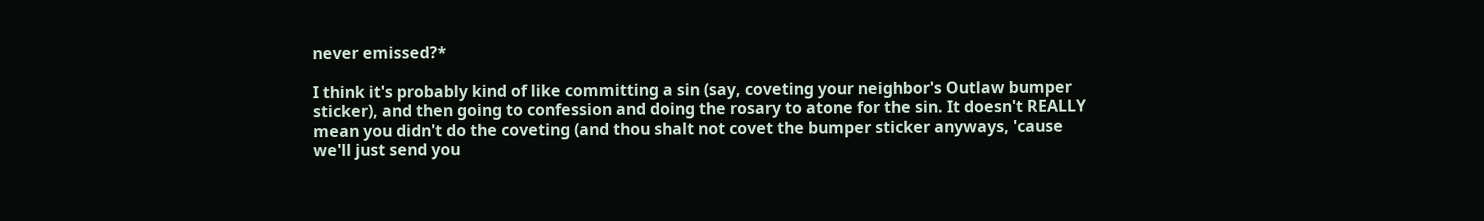never emissed?*

I think it's probably kind of like committing a sin (say, coveting your neighbor's Outlaw bumper sticker), and then going to confession and doing the rosary to atone for the sin. It doesn't REALLY mean you didn't do the coveting (and thou shalt not covet the bumper sticker anyways, 'cause we'll just send you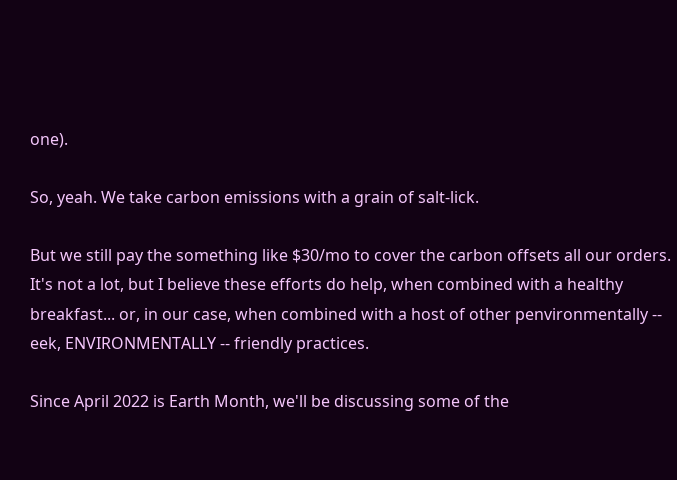one).

So, yeah. We take carbon emissions with a grain of salt-lick.

But we still pay the something like $30/mo to cover the carbon offsets all our orders. It's not a lot, but I believe these efforts do help, when combined with a healthy breakfast... or, in our case, when combined with a host of other penvironmentally -- eek, ENVIRONMENTALLY -- friendly practices.

Since April 2022 is Earth Month, we'll be discussing some of the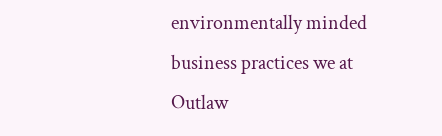environmentally minded business practices we at Outlaw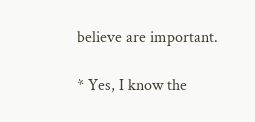believe are important.

* Yes, I know the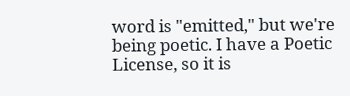word is "emitted," but we're being poetic. I have a Poetic License, so it is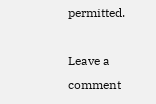permitted.

Leave a comment